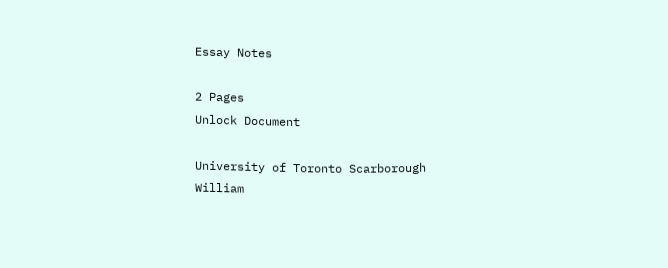Essay Notes

2 Pages
Unlock Document

University of Toronto Scarborough
William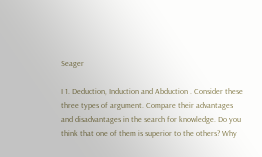Seager

I 1. Deduction, Induction and Abduction . Consider these three types of argument. Compare their advantages and disadvantages in the search for knowledge. Do you think that one of them is superior to the others? Why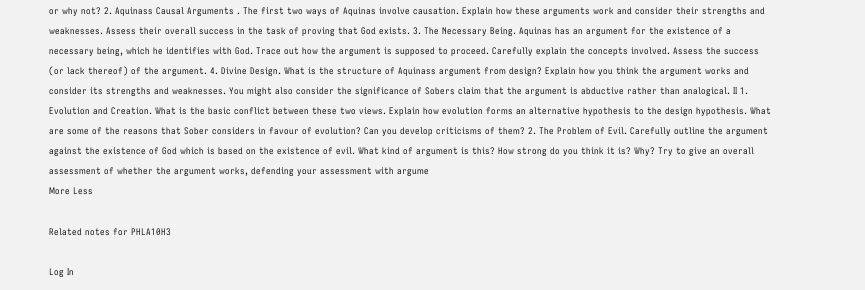or why not? 2. Aquinass Causal Arguments . The first two ways of Aquinas involve causation. Explain how these arguments work and consider their strengths and weaknesses. Assess their overall success in the task of proving that God exists. 3. The Necessary Being. Aquinas has an argument for the existence of a necessary being, which he identifies with God. Trace out how the argument is supposed to proceed. Carefully explain the concepts involved. Assess the success (or lack thereof) of the argument. 4. Divine Design. What is the structure of Aquinass argument from design? Explain how you think the argument works and consider its strengths and weaknesses. You might also consider the significance of Sobers claim that the argument is abductive rather than analogical. II 1. Evolution and Creation. What is the basic conflict between these two views. Explain how evolution forms an alternative hypothesis to the design hypothesis. What are some of the reasons that Sober considers in favour of evolution? Can you develop criticisms of them? 2. The Problem of Evil. Carefully outline the argument against the existence of God which is based on the existence of evil. What kind of argument is this? How strong do you think it is? Why? Try to give an overall assessment of whether the argument works, defending your assessment with argume
More Less

Related notes for PHLA10H3

Log In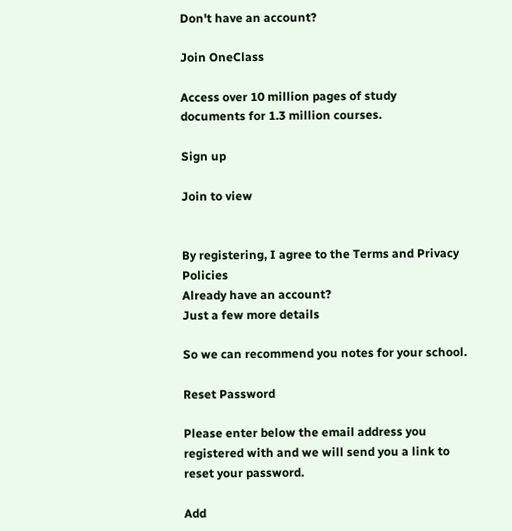Don't have an account?

Join OneClass

Access over 10 million pages of study
documents for 1.3 million courses.

Sign up

Join to view


By registering, I agree to the Terms and Privacy Policies
Already have an account?
Just a few more details

So we can recommend you notes for your school.

Reset Password

Please enter below the email address you registered with and we will send you a link to reset your password.

Add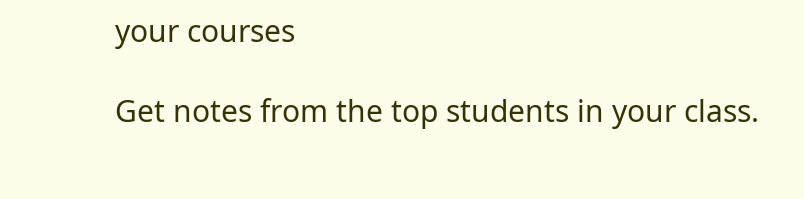your courses

Get notes from the top students in your class.